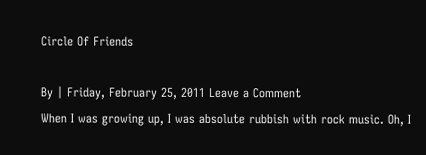Circle Of Friends

By | Friday, February 25, 2011 Leave a Comment
When I was growing up, I was absolute rubbish with rock music. Oh, I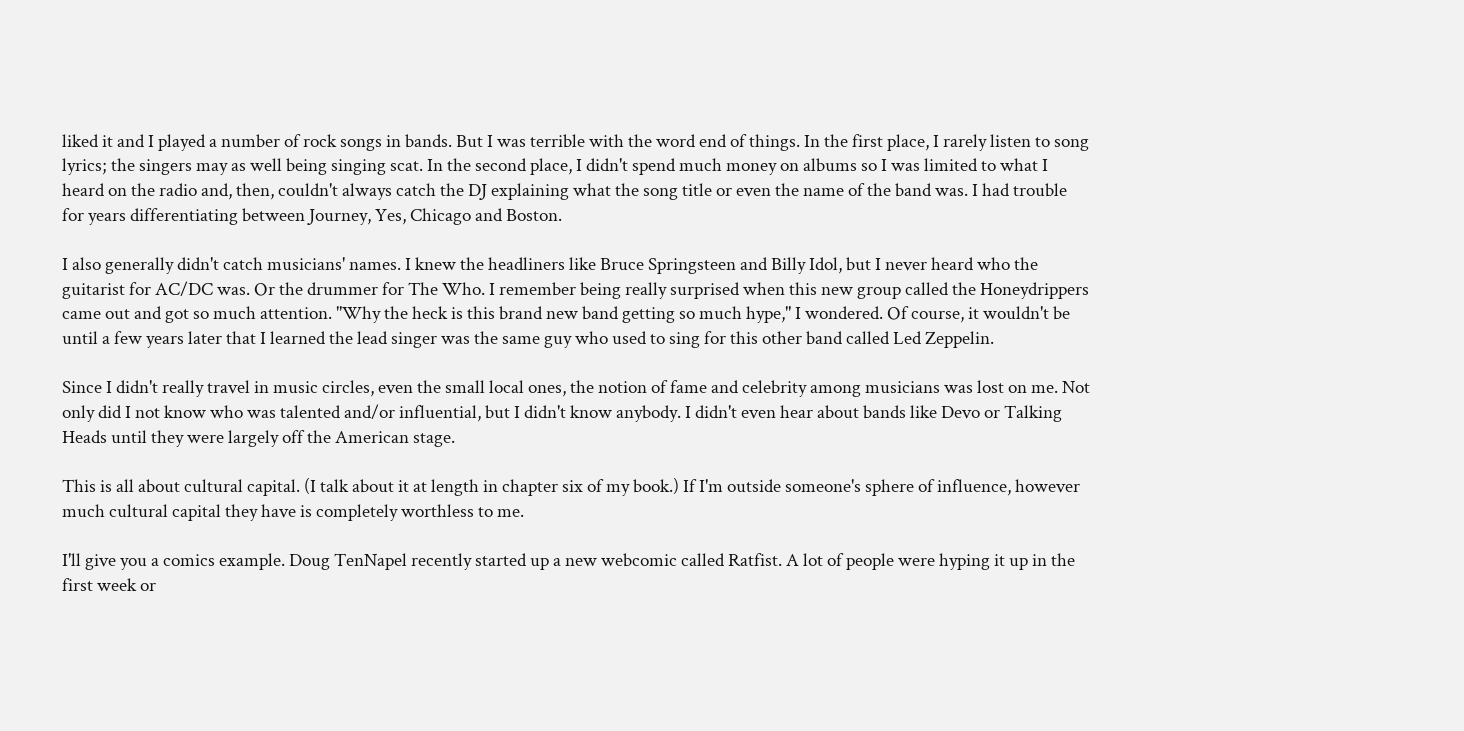liked it and I played a number of rock songs in bands. But I was terrible with the word end of things. In the first place, I rarely listen to song lyrics; the singers may as well being singing scat. In the second place, I didn't spend much money on albums so I was limited to what I heard on the radio and, then, couldn't always catch the DJ explaining what the song title or even the name of the band was. I had trouble for years differentiating between Journey, Yes, Chicago and Boston.

I also generally didn't catch musicians' names. I knew the headliners like Bruce Springsteen and Billy Idol, but I never heard who the guitarist for AC/DC was. Or the drummer for The Who. I remember being really surprised when this new group called the Honeydrippers came out and got so much attention. "Why the heck is this brand new band getting so much hype," I wondered. Of course, it wouldn't be until a few years later that I learned the lead singer was the same guy who used to sing for this other band called Led Zeppelin.

Since I didn't really travel in music circles, even the small local ones, the notion of fame and celebrity among musicians was lost on me. Not only did I not know who was talented and/or influential, but I didn't know anybody. I didn't even hear about bands like Devo or Talking Heads until they were largely off the American stage.

This is all about cultural capital. (I talk about it at length in chapter six of my book.) If I'm outside someone's sphere of influence, however much cultural capital they have is completely worthless to me.

I'll give you a comics example. Doug TenNapel recently started up a new webcomic called Ratfist. A lot of people were hyping it up in the first week or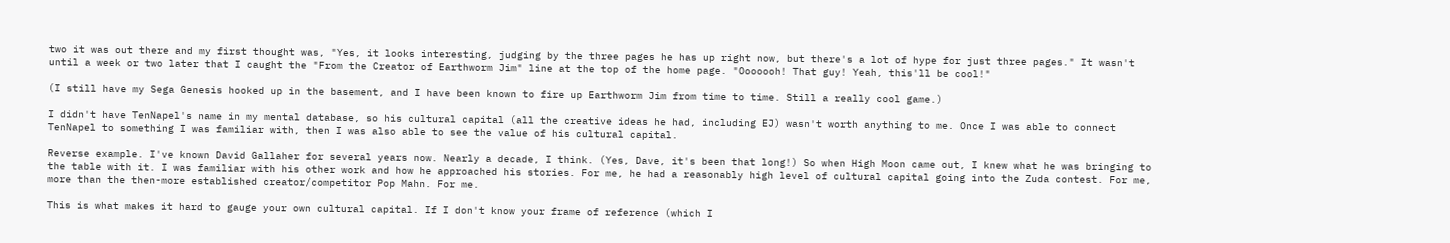two it was out there and my first thought was, "Yes, it looks interesting, judging by the three pages he has up right now, but there's a lot of hype for just three pages." It wasn't until a week or two later that I caught the "From the Creator of Earthworm Jim" line at the top of the home page. "Ooooooh! That guy! Yeah, this'll be cool!"

(I still have my Sega Genesis hooked up in the basement, and I have been known to fire up Earthworm Jim from time to time. Still a really cool game.)

I didn't have TenNapel's name in my mental database, so his cultural capital (all the creative ideas he had, including EJ) wasn't worth anything to me. Once I was able to connect TenNapel to something I was familiar with, then I was also able to see the value of his cultural capital.

Reverse example. I've known David Gallaher for several years now. Nearly a decade, I think. (Yes, Dave, it's been that long!) So when High Moon came out, I knew what he was bringing to the table with it. I was familiar with his other work and how he approached his stories. For me, he had a reasonably high level of cultural capital going into the Zuda contest. For me, more than the then-more established creator/competitor Pop Mahn. For me.

This is what makes it hard to gauge your own cultural capital. If I don't know your frame of reference (which I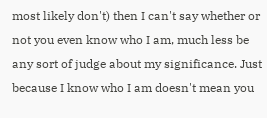most likely don't) then I can't say whether or not you even know who I am, much less be any sort of judge about my significance. Just because I know who I am doesn't mean you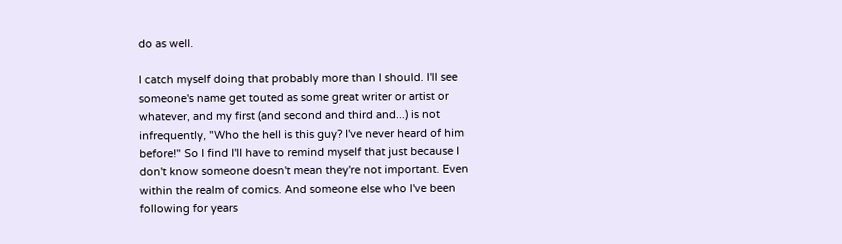do as well.

I catch myself doing that probably more than I should. I'll see someone's name get touted as some great writer or artist or whatever, and my first (and second and third and...) is not infrequently, "Who the hell is this guy? I've never heard of him before!" So I find I'll have to remind myself that just because I don't know someone doesn't mean they're not important. Even within the realm of comics. And someone else who I've been following for years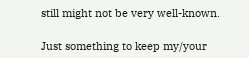still might not be very well-known.

Just something to keep my/your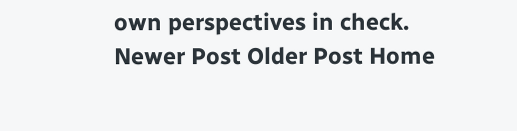own perspectives in check.
Newer Post Older Post Home